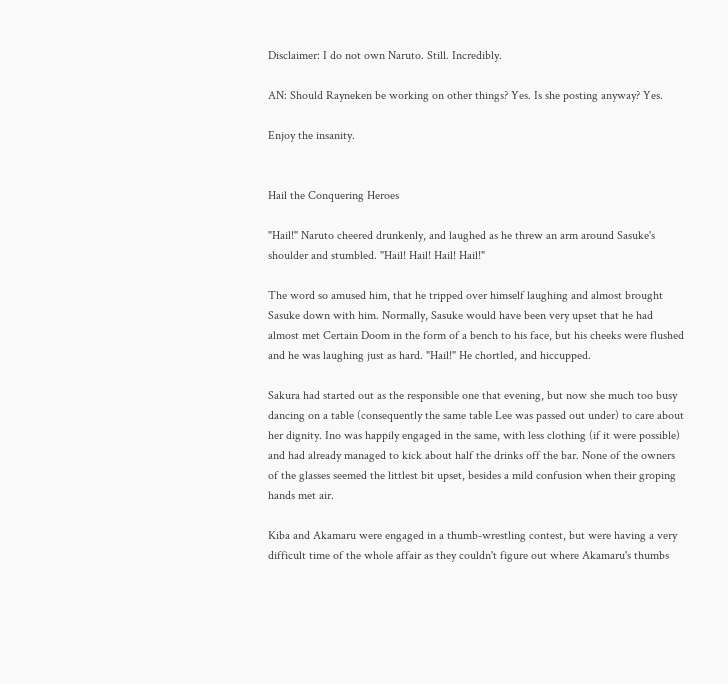Disclaimer: I do not own Naruto. Still. Incredibly.

AN: Should Rayneken be working on other things? Yes. Is she posting anyway? Yes.

Enjoy the insanity.


Hail the Conquering Heroes

"Hail!" Naruto cheered drunkenly, and laughed as he threw an arm around Sasuke's shoulder and stumbled. "Hail! Hail! Hail! Hail!"

The word so amused him, that he tripped over himself laughing and almost brought Sasuke down with him. Normally, Sasuke would have been very upset that he had almost met Certain Doom in the form of a bench to his face, but his cheeks were flushed and he was laughing just as hard. "Hail!" He chortled, and hiccupped.

Sakura had started out as the responsible one that evening, but now she much too busy dancing on a table (consequently the same table Lee was passed out under) to care about her dignity. Ino was happily engaged in the same, with less clothing (if it were possible) and had already managed to kick about half the drinks off the bar. None of the owners of the glasses seemed the littlest bit upset, besides a mild confusion when their groping hands met air.

Kiba and Akamaru were engaged in a thumb-wrestling contest, but were having a very difficult time of the whole affair as they couldn't figure out where Akamaru's thumbs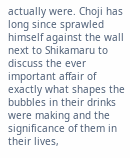actually were. Choji has long since sprawled himself against the wall next to Shikamaru to discuss the ever important affair of exactly what shapes the bubbles in their drinks were making and the significance of them in their lives,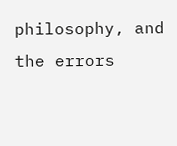philosophy, and the errors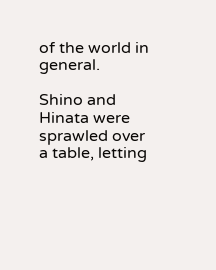of the world in general.

Shino and Hinata were sprawled over a table, letting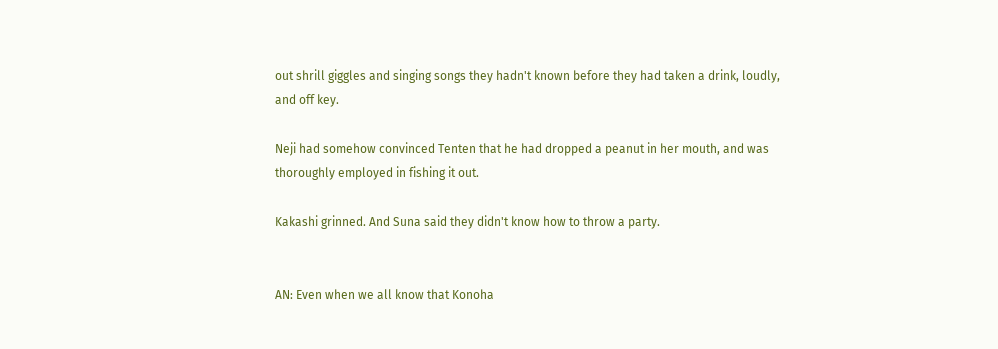out shrill giggles and singing songs they hadn't known before they had taken a drink, loudly, and off key.

Neji had somehow convinced Tenten that he had dropped a peanut in her mouth, and was thoroughly employed in fishing it out.

Kakashi grinned. And Suna said they didn't know how to throw a party.


AN: Even when we all know that Konoha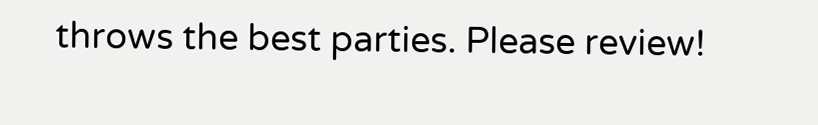throws the best parties. Please review!